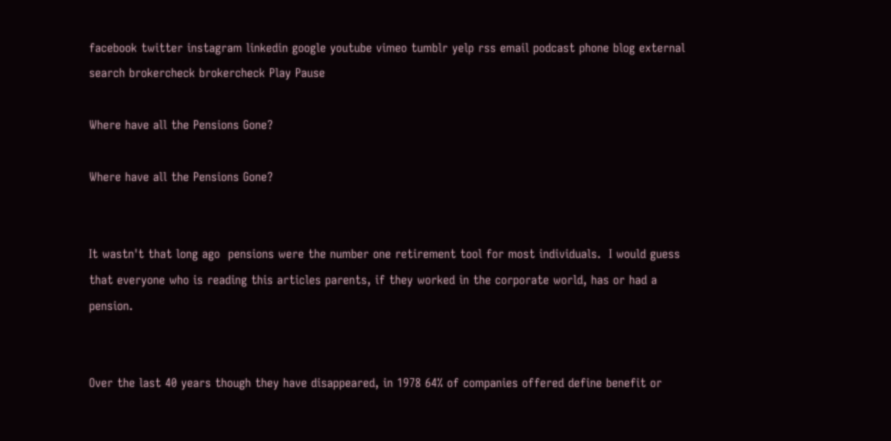facebook twitter instagram linkedin google youtube vimeo tumblr yelp rss email podcast phone blog external search brokercheck brokercheck Play Pause

Where have all the Pensions Gone?

Where have all the Pensions Gone?


It wastn't that long ago  pensions were the number one retirement tool for most individuals.  I would guess that everyone who is reading this articles parents, if they worked in the corporate world, has or had a pension.


Over the last 40 years though they have disappeared, in 1978 64% of companies offered define benefit or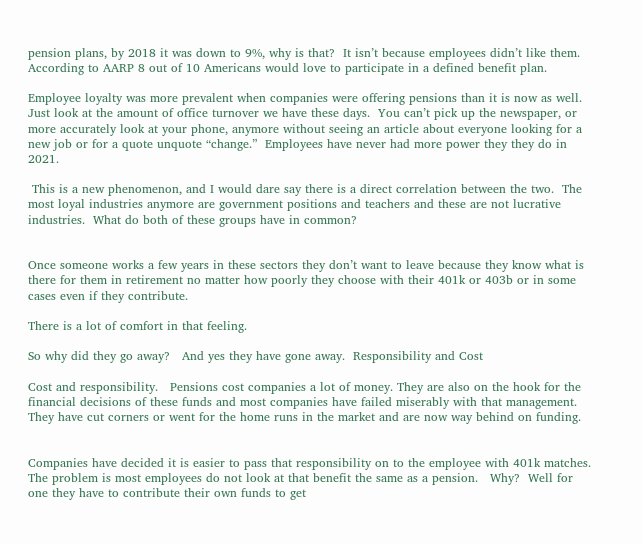pension plans, by 2018 it was down to 9%, why is that?  It isn’t because employees didn’t like them.  According to AARP 8 out of 10 Americans would love to participate in a defined benefit plan.

Employee loyalty was more prevalent when companies were offering pensions than it is now as well.  Just look at the amount of office turnover we have these days.  You can’t pick up the newspaper, or more accurately look at your phone, anymore without seeing an article about everyone looking for a new job or for a quote unquote “change.”  Employees have never had more power they they do in 2021.

 This is a new phenomenon, and I would dare say there is a direct correlation between the two.  The most loyal industries anymore are government positions and teachers and these are not lucrative industries.  What do both of these groups have in common?


Once someone works a few years in these sectors they don’t want to leave because they know what is there for them in retirement no matter how poorly they choose with their 401k or 403b or in some cases even if they contribute.

There is a lot of comfort in that feeling.

So why did they go away?   And yes they have gone away.  Responsibility and Cost

Cost and responsibility.   Pensions cost companies a lot of money. They are also on the hook for the financial decisions of these funds and most companies have failed miserably with that management.  They have cut corners or went for the home runs in the market and are now way behind on funding.


Companies have decided it is easier to pass that responsibility on to the employee with 401k matches.  The problem is most employees do not look at that benefit the same as a pension.   Why?  Well for one they have to contribute their own funds to get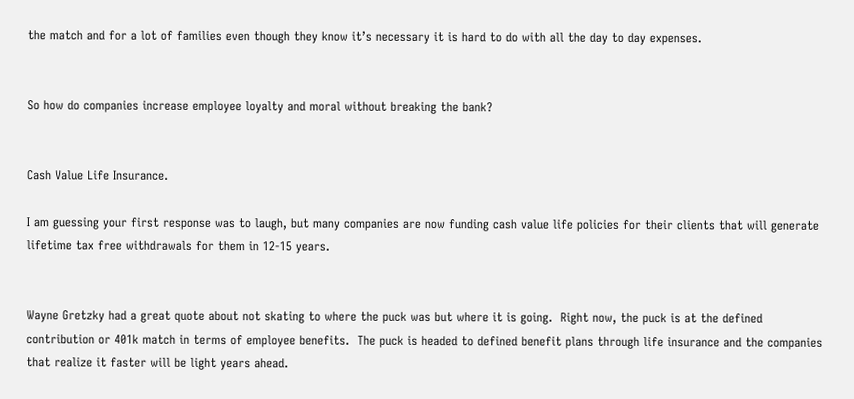the match and for a lot of families even though they know it’s necessary it is hard to do with all the day to day expenses.


So how do companies increase employee loyalty and moral without breaking the bank?


Cash Value Life Insurance.

I am guessing your first response was to laugh, but many companies are now funding cash value life policies for their clients that will generate lifetime tax free withdrawals for them in 12-15 years.


Wayne Gretzky had a great quote about not skating to where the puck was but where it is going.  Right now, the puck is at the defined contribution or 401k match in terms of employee benefits.  The puck is headed to defined benefit plans through life insurance and the companies that realize it faster will be light years ahead.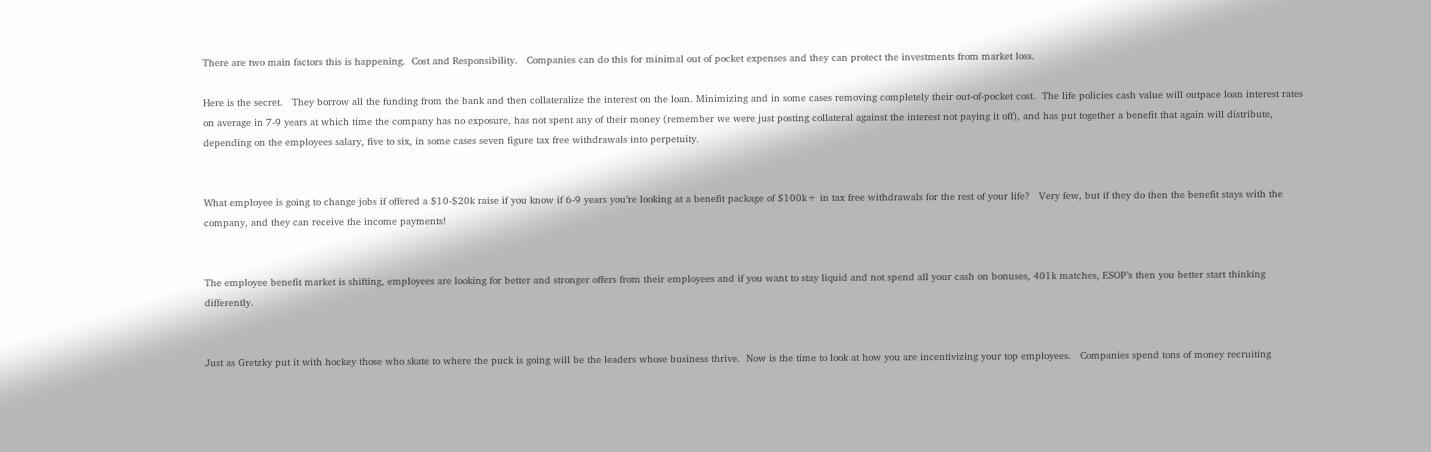There are two main factors this is happening.  Cost and Responsibility.   Companies can do this for minimal out of pocket expenses and they can protect the investments from market loss.

Here is the secret.   They borrow all the funding from the bank and then collateralize the interest on the loan. Minimizing and in some cases removing completely their out-of-pocket cost.  The life policies cash value will outpace loan interest rates on average in 7-9 years at which time the company has no exposure, has not spent any of their money (remember we were just posting collateral against the interest not paying it off), and has put together a benefit that again will distribute, depending on the employees salary, five to six, in some cases seven figure tax free withdrawals into perpetuity.


What employee is going to change jobs if offered a $10-$20k raise if you know if 6-9 years you’re looking at a benefit package of $100k+ in tax free withdrawals for the rest of your life?   Very few, but if they do then the benefit stays with the company, and they can receive the income payments!


The employee benefit market is shifting, employees are looking for better and stronger offers from their employees and if you want to stay liquid and not spend all your cash on bonuses, 401k matches, ESOP’s then you better start thinking differently.


Just as Gretzky put it with hockey those who skate to where the puck is going will be the leaders whose business thrive.  Now is the time to look at how you are incentivizing your top employees.   Companies spend tons of money recruiting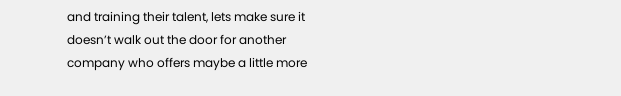and training their talent, lets make sure it doesn’t walk out the door for another company who offers maybe a little more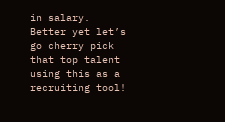in salary.  Better yet let’s go cherry pick that top talent using this as a recruiting tool!